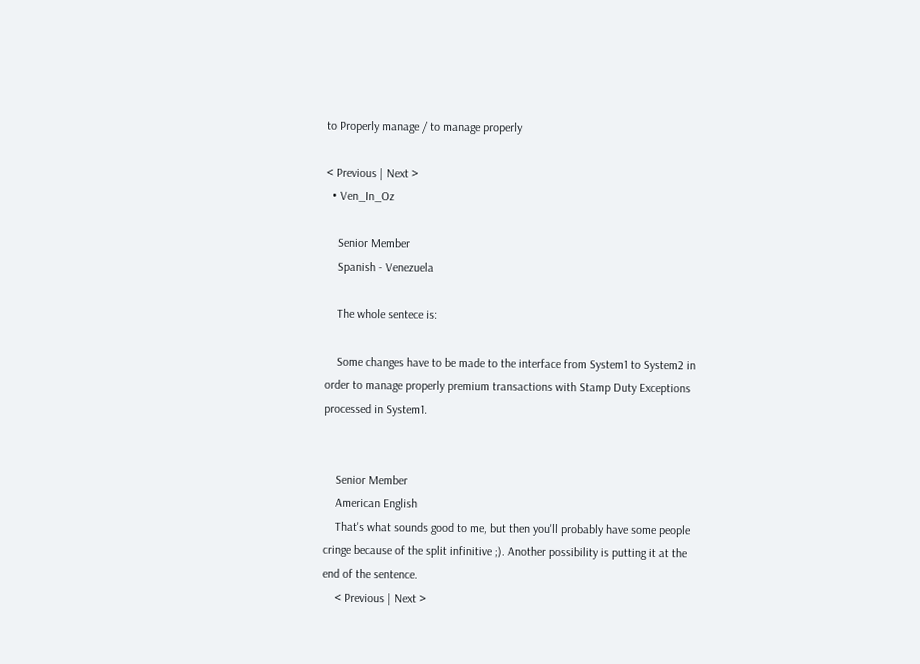to Properly manage / to manage properly

< Previous | Next >
  • Ven_In_Oz

    Senior Member
    Spanish - Venezuela

    The whole sentece is:

    Some changes have to be made to the interface from System1 to System2 in order to manage properly premium transactions with Stamp Duty Exceptions processed in System1.


    Senior Member
    American English
    That's what sounds good to me, but then you'll probably have some people cringe because of the split infinitive ;). Another possibility is putting it at the end of the sentence.
    < Previous | Next >